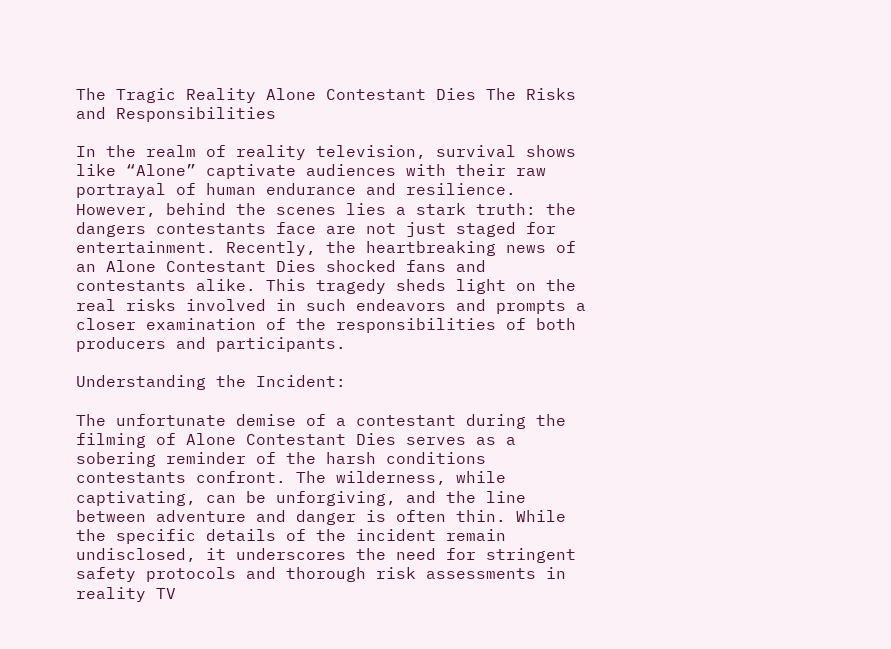The Tragic Reality Alone Contestant Dies The Risks and Responsibilities

In the realm of reality television, survival shows like “Alone” captivate audiences with their raw portrayal of human endurance and resilience. However, behind the scenes lies a stark truth: the dangers contestants face are not just staged for entertainment. Recently, the heartbreaking news of an Alone Contestant Dies shocked fans and contestants alike. This tragedy sheds light on the real risks involved in such endeavors and prompts a closer examination of the responsibilities of both producers and participants.

Understanding the Incident:

The unfortunate demise of a contestant during the filming of Alone Contestant Dies serves as a sobering reminder of the harsh conditions contestants confront. The wilderness, while captivating, can be unforgiving, and the line between adventure and danger is often thin. While the specific details of the incident remain undisclosed, it underscores the need for stringent safety protocols and thorough risk assessments in reality TV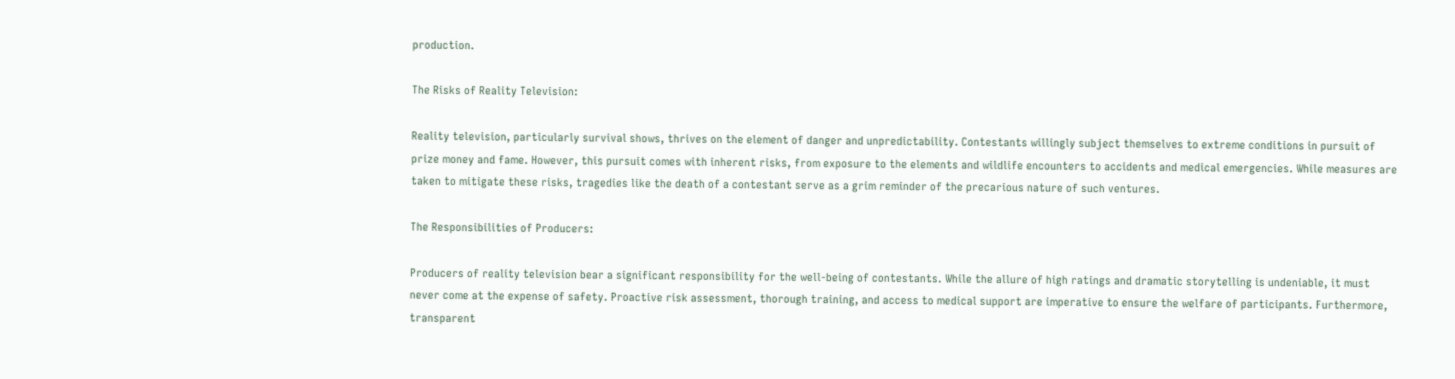production.

The Risks of Reality Television:

Reality television, particularly survival shows, thrives on the element of danger and unpredictability. Contestants willingly subject themselves to extreme conditions in pursuit of prize money and fame. However, this pursuit comes with inherent risks, from exposure to the elements and wildlife encounters to accidents and medical emergencies. While measures are taken to mitigate these risks, tragedies like the death of a contestant serve as a grim reminder of the precarious nature of such ventures.

The Responsibilities of Producers:

Producers of reality television bear a significant responsibility for the well-being of contestants. While the allure of high ratings and dramatic storytelling is undeniable, it must never come at the expense of safety. Proactive risk assessment, thorough training, and access to medical support are imperative to ensure the welfare of participants. Furthermore, transparent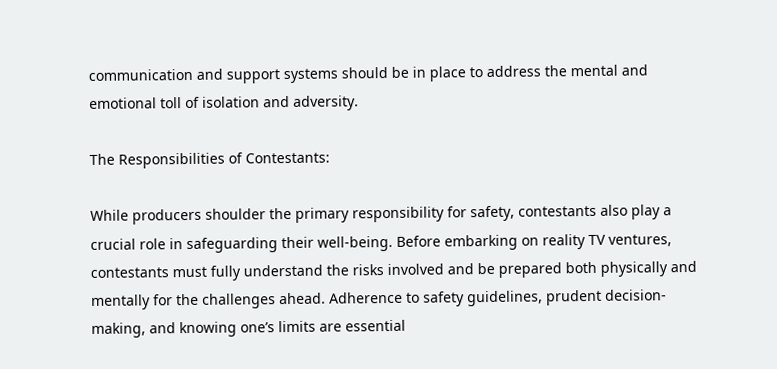communication and support systems should be in place to address the mental and emotional toll of isolation and adversity.

The Responsibilities of Contestants:

While producers shoulder the primary responsibility for safety, contestants also play a crucial role in safeguarding their well-being. Before embarking on reality TV ventures, contestants must fully understand the risks involved and be prepared both physically and mentally for the challenges ahead. Adherence to safety guidelines, prudent decision-making, and knowing one’s limits are essential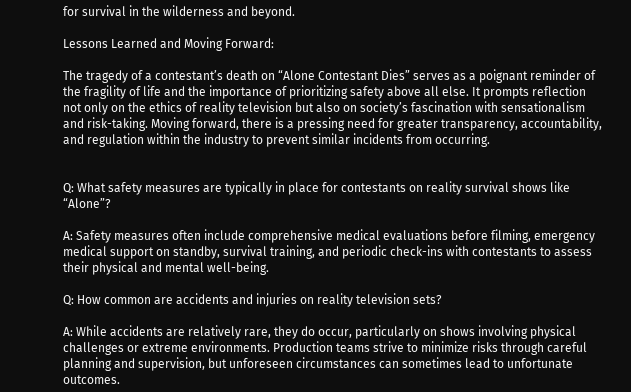for survival in the wilderness and beyond.

Lessons Learned and Moving Forward:

The tragedy of a contestant’s death on “Alone Contestant Dies” serves as a poignant reminder of the fragility of life and the importance of prioritizing safety above all else. It prompts reflection not only on the ethics of reality television but also on society’s fascination with sensationalism and risk-taking. Moving forward, there is a pressing need for greater transparency, accountability, and regulation within the industry to prevent similar incidents from occurring.


Q: What safety measures are typically in place for contestants on reality survival shows like “Alone”?

A: Safety measures often include comprehensive medical evaluations before filming, emergency medical support on standby, survival training, and periodic check-ins with contestants to assess their physical and mental well-being.

Q: How common are accidents and injuries on reality television sets?

A: While accidents are relatively rare, they do occur, particularly on shows involving physical challenges or extreme environments. Production teams strive to minimize risks through careful planning and supervision, but unforeseen circumstances can sometimes lead to unfortunate outcomes.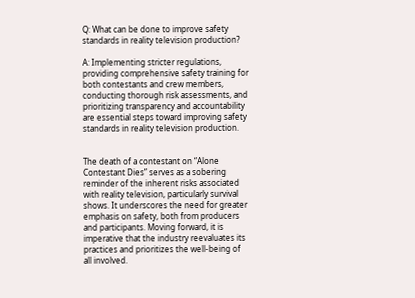Q: What can be done to improve safety standards in reality television production?

A: Implementing stricter regulations, providing comprehensive safety training for both contestants and crew members, conducting thorough risk assessments, and prioritizing transparency and accountability are essential steps toward improving safety standards in reality television production.


The death of a contestant on “Alone Contestant Dies” serves as a sobering reminder of the inherent risks associated with reality television, particularly survival shows. It underscores the need for greater emphasis on safety, both from producers and participants. Moving forward, it is imperative that the industry reevaluates its practices and prioritizes the well-being of all involved.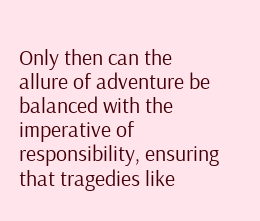Only then can the allure of adventure be balanced with the imperative of responsibility, ensuring that tragedies like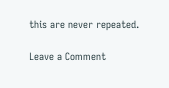this are never repeated.

Leave a Comment